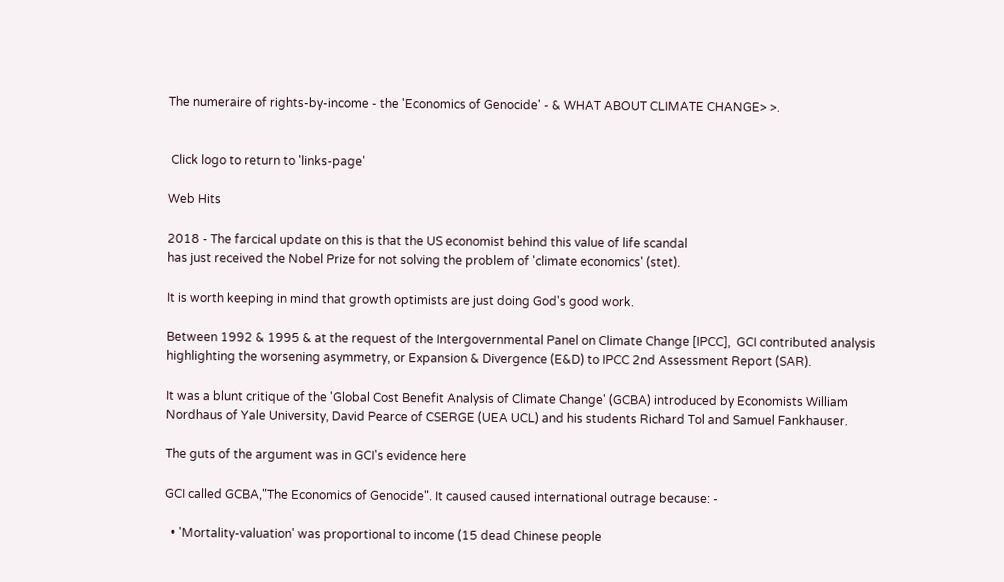The numeraire of rights-by-income - the 'Economics of Genocide' - & WHAT ABOUT CLIMATE CHANGE> >.


 Click logo to return to 'links-page'

Web Hits

2018 - The farcical update on this is that the US economist behind this value of life scandal
has just received the Nobel Prize for not solving the problem of 'climate economics' (stet).

It is worth keeping in mind that growth optimists are just doing God's good work.

Between 1992 & 1995 & at the request of the Intergovernmental Panel on Climate Change [IPCC],  GCI contributed analysis highlighting the worsening asymmetry, or Expansion & Divergence (E&D) to IPCC 2nd Assessment Report (SAR).

It was a blunt critique of the 'Global Cost Benefit Analysis of Climate Change' (GCBA) introduced by Economists William Nordhaus of Yale University, David Pearce of CSERGE (UEA UCL) and his students Richard Tol and Samuel Fankhauser.

The guts of the argument was in GCI's evidence here

GCI called GCBA,"The Economics of Genocide". It caused caused international outrage because: -

  • 'Mortality-valuation' was proportional to income (15 dead Chinese people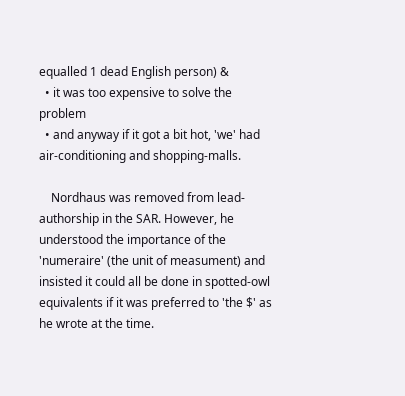equalled 1 dead English person) &
  • it was too expensive to solve the problem
  • and anyway if it got a bit hot, 'we' had air-conditioning and shopping-malls.

    Nordhaus was removed from lead-authorship in the SAR. However, he understood the importance of the 'numeraire' (the unit of measument) and insisted it could all be done in spotted-owl equivalents if it was preferred to 'the $' as he wrote at the time.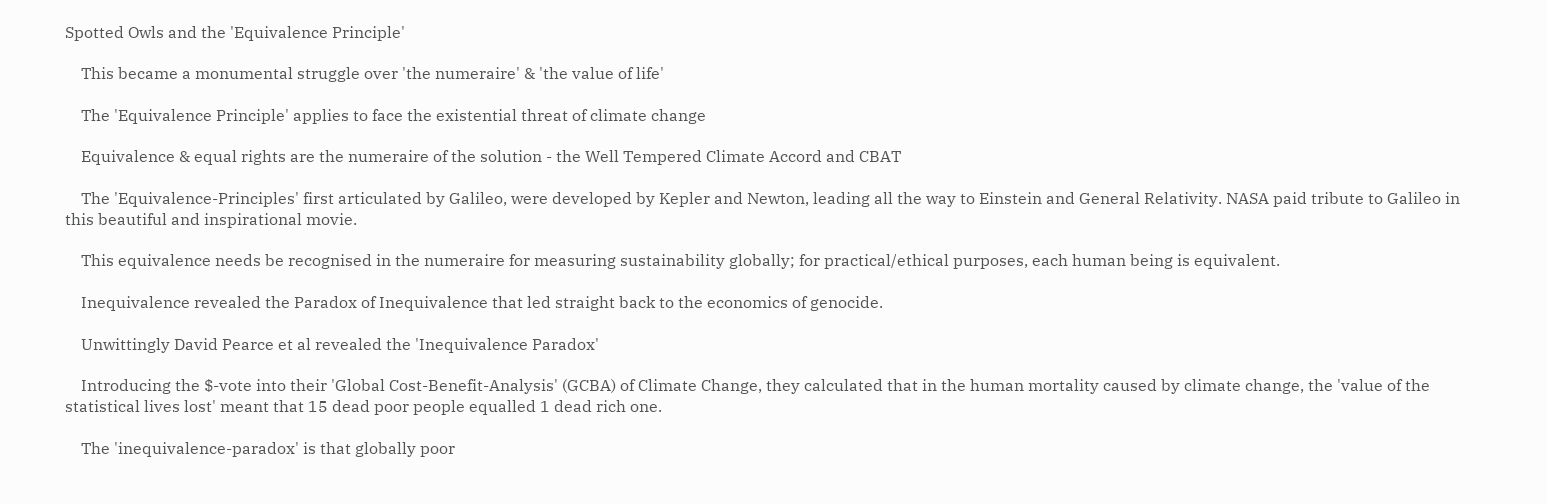Spotted Owls and the 'Equivalence Principle'

    This became a monumental struggle over 'the numeraire' & 'the value of life'

    The 'Equivalence Principle' applies to face the existential threat of climate change

    Equivalence & equal rights are the numeraire of the solution - the Well Tempered Climate Accord and CBAT

    The 'Equivalence-Principles' first articulated by Galileo, were developed by Kepler and Newton, leading all the way to Einstein and General Relativity. NASA paid tribute to Galileo in this beautiful and inspirational movie.

    This equivalence needs be recognised in the numeraire for measuring sustainability globally; for practical/ethical purposes, each human being is equivalent.

    Inequivalence revealed the Paradox of Inequivalence that led straight back to the economics of genocide.

    Unwittingly David Pearce et al revealed the 'Inequivalence Paradox'

    Introducing the $-vote into their 'Global Cost-Benefit-Analysis' (GCBA) of Climate Change, they calculated that in the human mortality caused by climate change, the 'value of the statistical lives lost' meant that 15 dead poor people equalled 1 dead rich one.

    The 'inequivalence-paradox' is that globally poor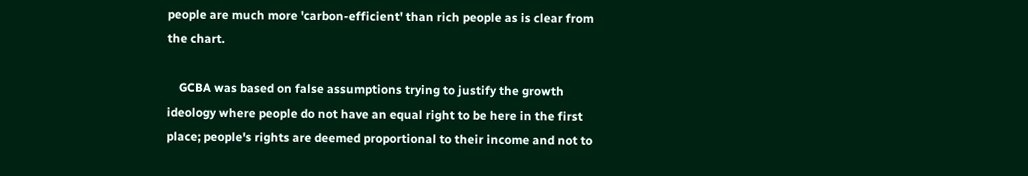people are much more 'carbon-efficient' than rich people as is clear from the chart.

    GCBA was based on false assumptions trying to justify the growth ideology where people do not have an equal right to be here in the first place; people's rights are deemed proportional to their income and not to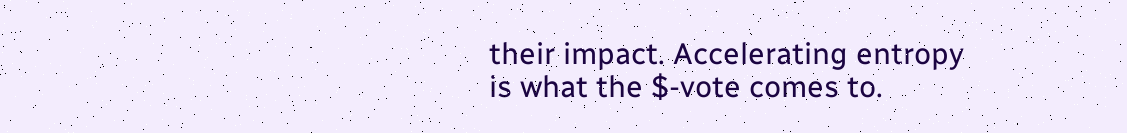their impact. Accelerating entropy is what the $-vote comes to.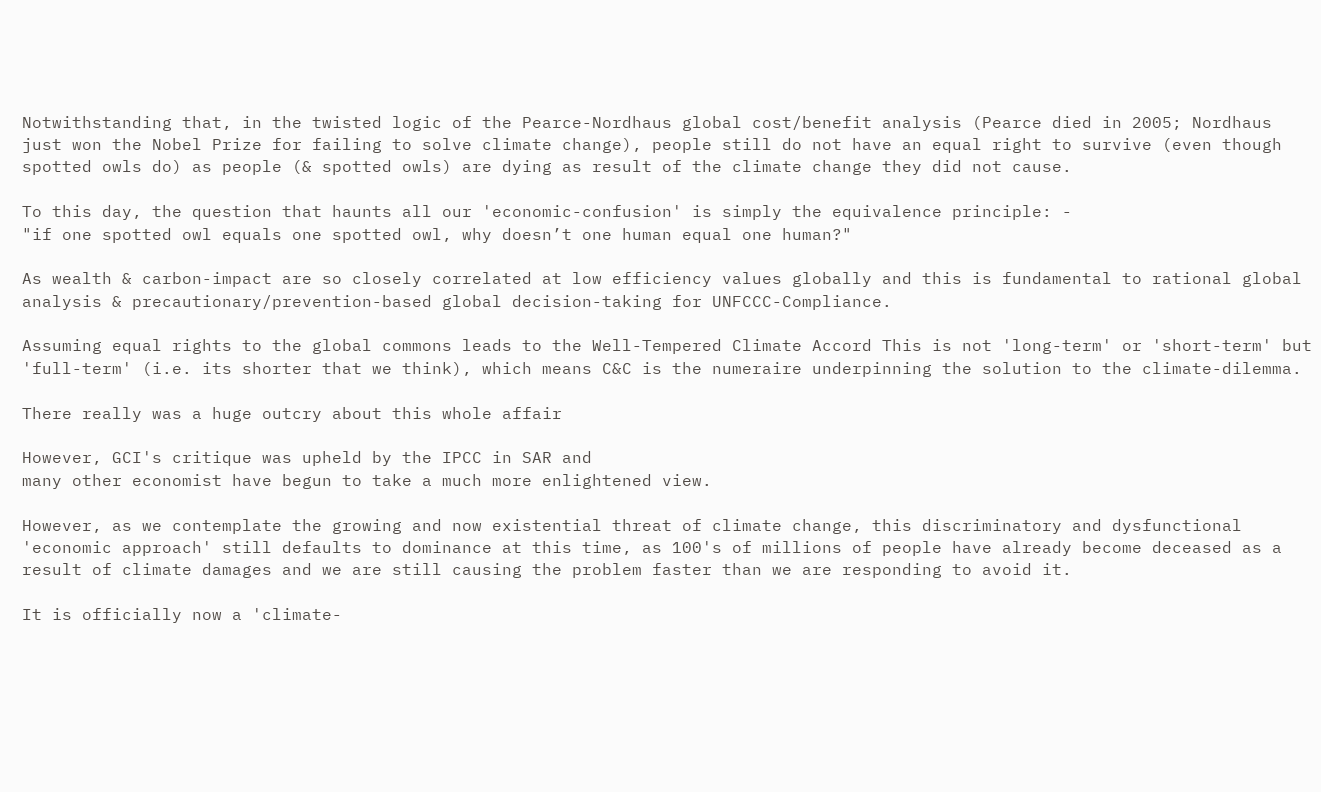Notwithstanding that, in the twisted logic of the Pearce-Nordhaus global cost/benefit analysis (Pearce died in 2005; Nordhaus just won the Nobel Prize for failing to solve climate change), people still do not have an equal right to survive (even though spotted owls do) as people (& spotted owls) are dying as result of the climate change they did not cause.

To this day, the question that haunts all our 'economic-confusion' is simply the equivalence principle: -
"if one spotted owl equals one spotted owl, why doesn’t one human equal one human?"

As wealth & carbon-impact are so closely correlated at low efficiency values globally and this is fundamental to rational global analysis & precautionary/prevention-based global decision-taking for UNFCCC-Compliance.

Assuming equal rights to the global commons leads to the Well-Tempered Climate Accord This is not 'long-term' or 'short-term' but 'full-term' (i.e. its shorter that we think), which means C&C is the numeraire underpinning the solution to the climate-dilemma.

There really was a huge outcry about this whole affair

However, GCI's critique was upheld by the IPCC in SAR and
many other economist have begun to take a much more enlightened view.

However, as we contemplate the growing and now existential threat of climate change, this discriminatory and dysfunctional 'economic approach' still defaults to dominance at this time, as 100's of millions of people have already become deceased as a result of climate damages and we are still causing the problem faster than we are responding to avoid it.

It is officially now a 'climate-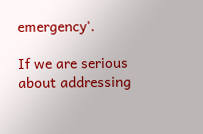emergency'.

If we are serious about addressing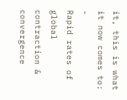it, this is what it now comes to: -
Rapid rates of global contraction & convergence